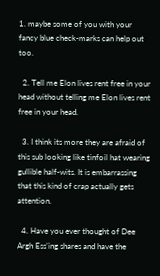1. maybe some of you with your fancy blue check-marks can help out too.

  2. Tell me Elon lives rent free in your head without telling me Elon lives rent free in your head.

  3. I think its more they are afraid of this sub looking like tinfoil hat wearing gullible half-wits. It is embarrassing that this kind of crap actually gets attention.

  4. Have you ever thought of Dee Argh Ess’ing shares and have the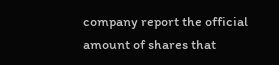company report the official amount of shares that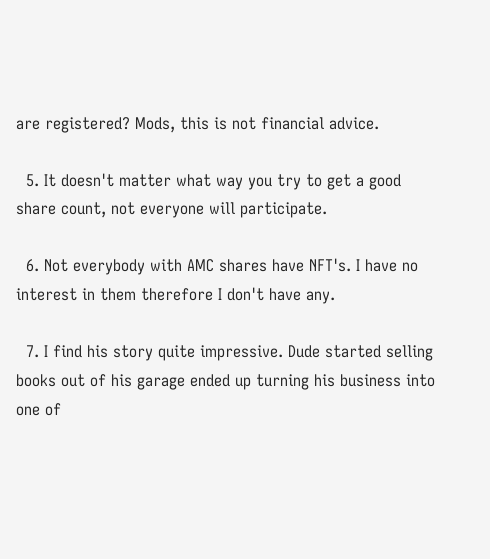are registered? Mods, this is not financial advice.

  5. It doesn't matter what way you try to get a good share count, not everyone will participate.

  6. Not everybody with AMC shares have NFT's. I have no interest in them therefore I don't have any.

  7. I find his story quite impressive. Dude started selling books out of his garage ended up turning his business into one of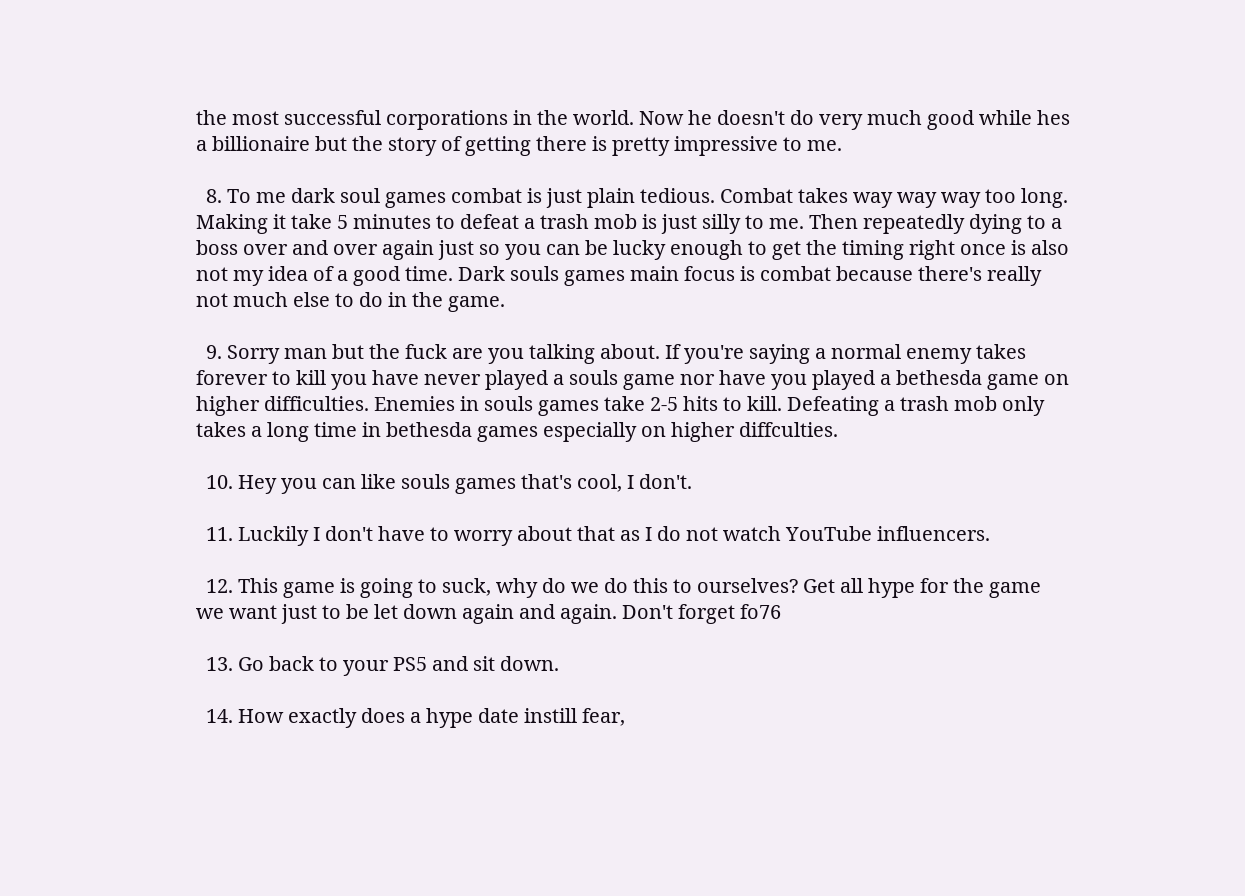the most successful corporations in the world. Now he doesn't do very much good while hes a billionaire but the story of getting there is pretty impressive to me.

  8. To me dark soul games combat is just plain tedious. Combat takes way way way too long. Making it take 5 minutes to defeat a trash mob is just silly to me. Then repeatedly dying to a boss over and over again just so you can be lucky enough to get the timing right once is also not my idea of a good time. Dark souls games main focus is combat because there's really not much else to do in the game.

  9. Sorry man but the fuck are you talking about. If you're saying a normal enemy takes forever to kill you have never played a souls game nor have you played a bethesda game on higher difficulties. Enemies in souls games take 2-5 hits to kill. Defeating a trash mob only takes a long time in bethesda games especially on higher diffculties.

  10. Hey you can like souls games that's cool, I don't.

  11. Luckily I don't have to worry about that as I do not watch YouTube influencers.

  12. This game is going to suck, why do we do this to ourselves? Get all hype for the game we want just to be let down again and again. Don't forget fo76

  13. Go back to your PS5 and sit down.

  14. How exactly does a hype date instill fear,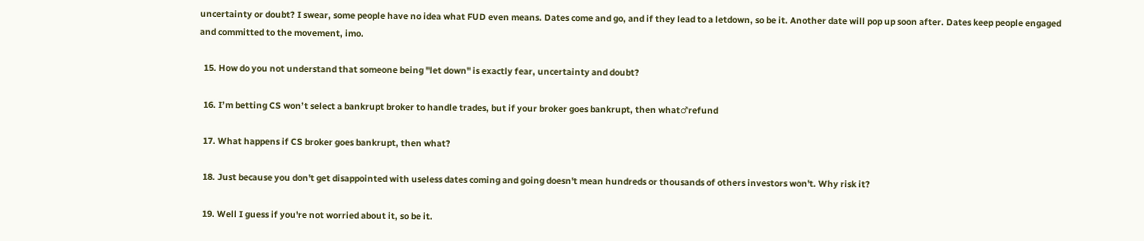uncertainty or doubt? I swear, some people have no idea what FUD even means. Dates come and go, and if they lead to a letdown, so be it. Another date will pop up soon after. Dates keep people engaged and committed to the movement, imo.

  15. How do you not understand that someone being "let down" is exactly fear, uncertainty and doubt?

  16. I’m betting CS won’t select a bankrupt broker to handle trades, but if your broker goes bankrupt, then what♂refund

  17. What happens if CS broker goes bankrupt, then what?

  18. Just because you don't get disappointed with useless dates coming and going doesn't mean hundreds or thousands of others investors won't. Why risk it?

  19. Well I guess if you're not worried about it, so be it.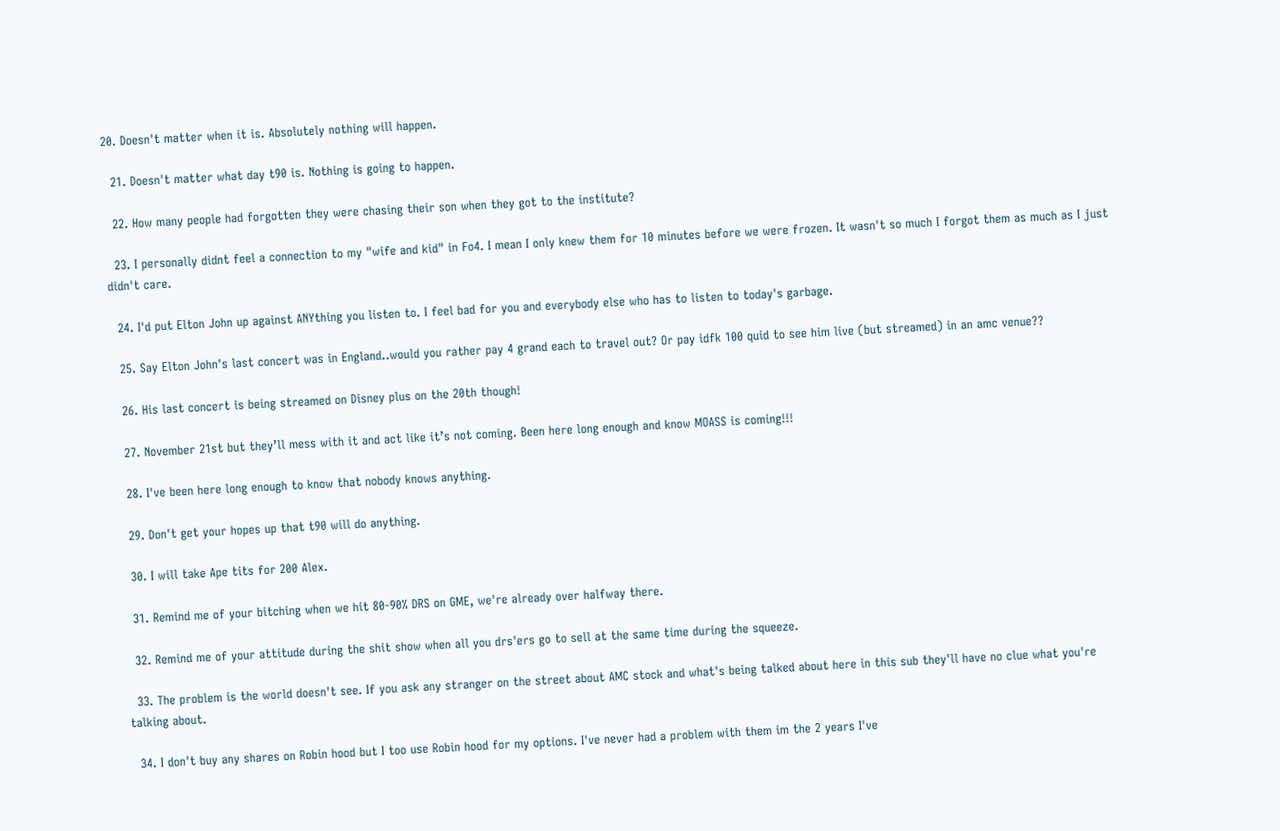20. Doesn't matter when it is. Absolutely nothing will happen.

  21. Doesn't matter what day t90 is. Nothing is going to happen.

  22. How many people had forgotten they were chasing their son when they got to the institute?

  23. I personally didnt feel a connection to my "wife and kid" in Fo4. I mean I only knew them for 10 minutes before we were frozen. It wasn't so much I forgot them as much as I just didn't care.

  24. I'd put Elton John up against ANYthing you listen to. I feel bad for you and everybody else who has to listen to today's garbage.

  25. Say Elton John's last concert was in England..would you rather pay 4 grand each to travel out? Or pay idfk 100 quid to see him live (but streamed) in an amc venue??

  26. His last concert is being streamed on Disney plus on the 20th though!

  27. November 21st but they’ll mess with it and act like it’s not coming. Been here long enough and know MOASS is coming!!!

  28. I've been here long enough to know that nobody knows anything.

  29. Don't get your hopes up that t90 will do anything.

  30. I will take Ape tits for 200 Alex.

  31. Remind me of your bitching when we hit 80-90% DRS on GME, we're already over halfway there.

  32. Remind me of your attitude during the shit show when all you drs'ers go to sell at the same time during the squeeze.

  33. The problem is the world doesn't see. If you ask any stranger on the street about AMC stock and what's being talked about here in this sub they'll have no clue what you're talking about.

  34. I don't buy any shares on Robin hood but I too use Robin hood for my options. I've never had a problem with them im the 2 years I've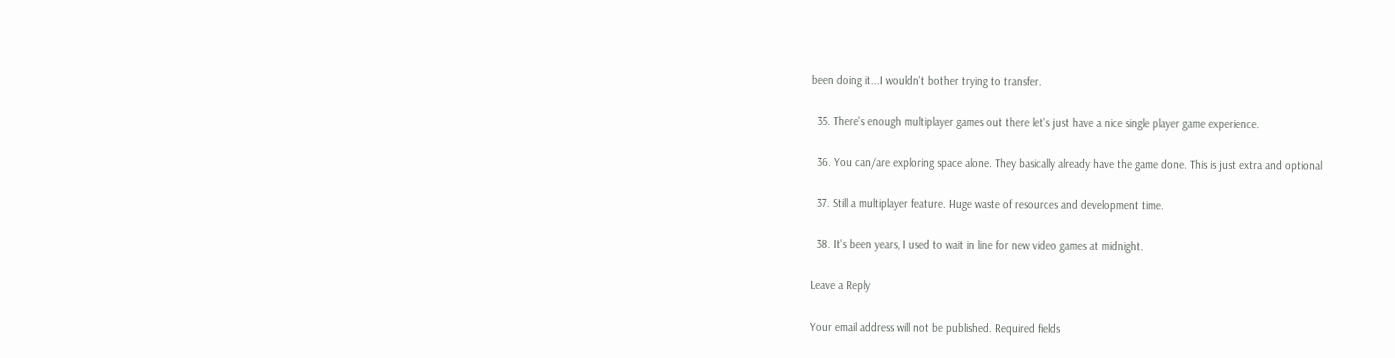been doing it...I wouldn't bother trying to transfer.

  35. There's enough multiplayer games out there let's just have a nice single player game experience.

  36. You can/are exploring space alone. They basically already have the game done. This is just extra and optional

  37. Still a multiplayer feature. Huge waste of resources and development time.

  38. It's been years, I used to wait in line for new video games at midnight.

Leave a Reply

Your email address will not be published. Required fields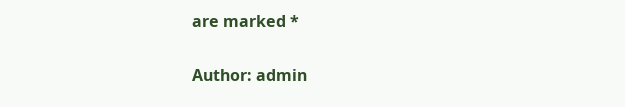are marked *

Author: admin